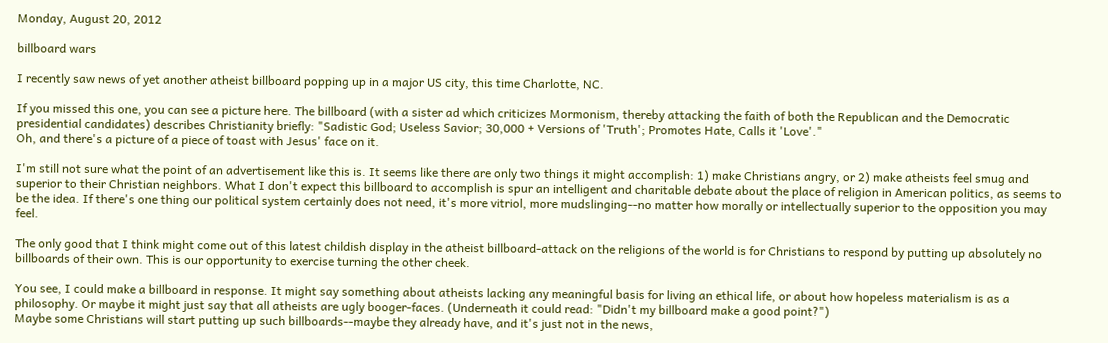Monday, August 20, 2012

billboard wars

I recently saw news of yet another atheist billboard popping up in a major US city, this time Charlotte, NC.

If you missed this one, you can see a picture here. The billboard (with a sister ad which criticizes Mormonism, thereby attacking the faith of both the Republican and the Democratic presidential candidates) describes Christianity briefly: "Sadistic God; Useless Savior; 30,000 + Versions of 'Truth'; Promotes Hate, Calls it 'Love'."
Oh, and there's a picture of a piece of toast with Jesus' face on it.

I'm still not sure what the point of an advertisement like this is. It seems like there are only two things it might accomplish: 1) make Christians angry, or 2) make atheists feel smug and superior to their Christian neighbors. What I don't expect this billboard to accomplish is spur an intelligent and charitable debate about the place of religion in American politics, as seems to be the idea. If there's one thing our political system certainly does not need, it's more vitriol, more mudslinging--no matter how morally or intellectually superior to the opposition you may feel.

The only good that I think might come out of this latest childish display in the atheist billboard-attack on the religions of the world is for Christians to respond by putting up absolutely no billboards of their own. This is our opportunity to exercise turning the other cheek.

You see, I could make a billboard in response. It might say something about atheists lacking any meaningful basis for living an ethical life, or about how hopeless materialism is as a philosophy. Or maybe it might just say that all atheists are ugly booger-faces. (Underneath it could read: "Didn't my billboard make a good point?")
Maybe some Christians will start putting up such billboards--maybe they already have, and it's just not in the news,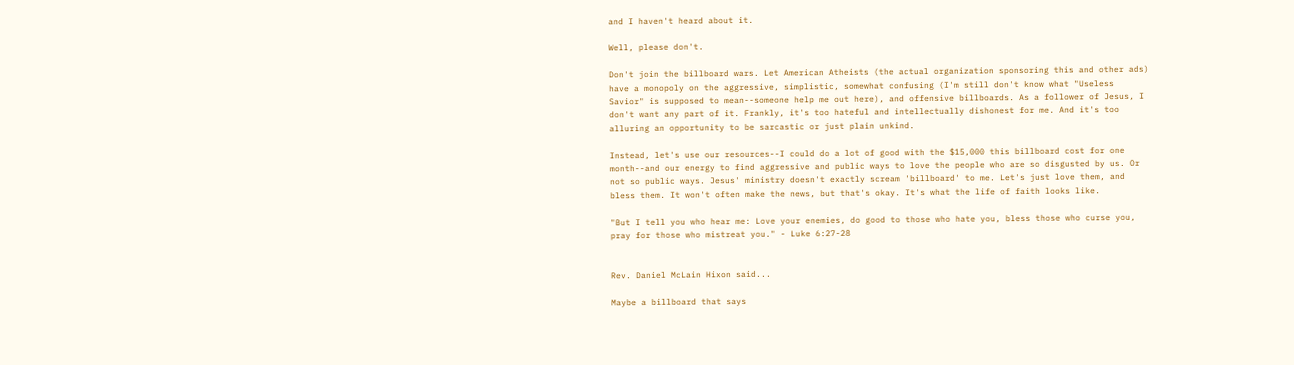and I haven't heard about it.

Well, please don't.

Don't join the billboard wars. Let American Atheists (the actual organization sponsoring this and other ads) have a monopoly on the aggressive, simplistic, somewhat confusing (I'm still don't know what "Useless Savior" is supposed to mean--someone help me out here), and offensive billboards. As a follower of Jesus, I don't want any part of it. Frankly, it's too hateful and intellectually dishonest for me. And it's too alluring an opportunity to be sarcastic or just plain unkind.

Instead, let's use our resources--I could do a lot of good with the $15,000 this billboard cost for one month--and our energy to find aggressive and public ways to love the people who are so disgusted by us. Or not so public ways. Jesus' ministry doesn't exactly scream 'billboard' to me. Let's just love them, and bless them. It won't often make the news, but that's okay. It's what the life of faith looks like.

"But I tell you who hear me: Love your enemies, do good to those who hate you, bless those who curse you, pray for those who mistreat you." - Luke 6:27-28


Rev. Daniel McLain Hixon said...

Maybe a billboard that says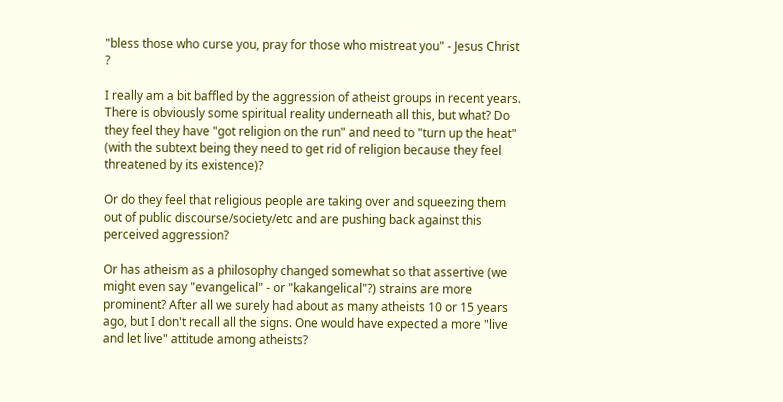"bless those who curse you, pray for those who mistreat you" - Jesus Christ ?

I really am a bit baffled by the aggression of atheist groups in recent years. There is obviously some spiritual reality underneath all this, but what? Do they feel they have "got religion on the run" and need to "turn up the heat" (with the subtext being they need to get rid of religion because they feel threatened by its existence)?

Or do they feel that religious people are taking over and squeezing them out of public discourse/society/etc and are pushing back against this perceived aggression?

Or has atheism as a philosophy changed somewhat so that assertive (we might even say "evangelical" - or "kakangelical"?) strains are more prominent? After all we surely had about as many atheists 10 or 15 years ago, but I don't recall all the signs. One would have expected a more "live and let live" attitude among atheists?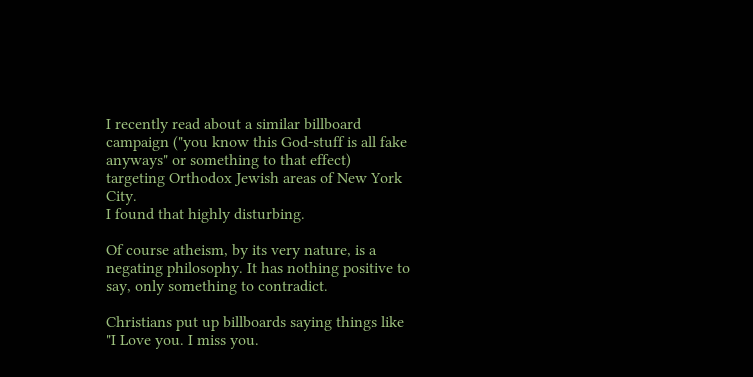I recently read about a similar billboard campaign ("you know this God-stuff is all fake anyways" or something to that effect) targeting Orthodox Jewish areas of New York City.
I found that highly disturbing.

Of course atheism, by its very nature, is a negating philosophy. It has nothing positive to say, only something to contradict.

Christians put up billboards saying things like "I Love you. I miss you.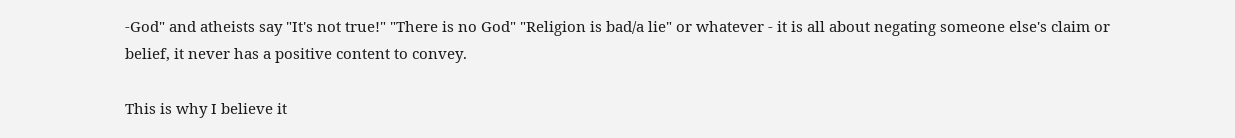-God" and atheists say "It's not true!" "There is no God" "Religion is bad/a lie" or whatever - it is all about negating someone else's claim or belief, it never has a positive content to convey.

This is why I believe it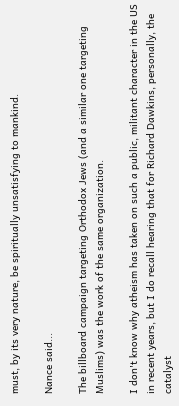must, by its very nature, be spiritually unsatisfying to mankind.

Nance said...

The billboard campaign targeting Orthodox Jews (and a similar one targeting Muslims) was the work of the same organization.

I don't know why atheism has taken on such a public, militant character in the US in recent years, but I do recall hearing that for Richard Dawkins, personally, the catalyst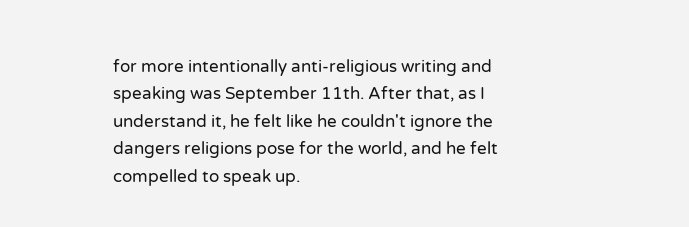for more intentionally anti-religious writing and speaking was September 11th. After that, as I understand it, he felt like he couldn't ignore the dangers religions pose for the world, and he felt compelled to speak up.